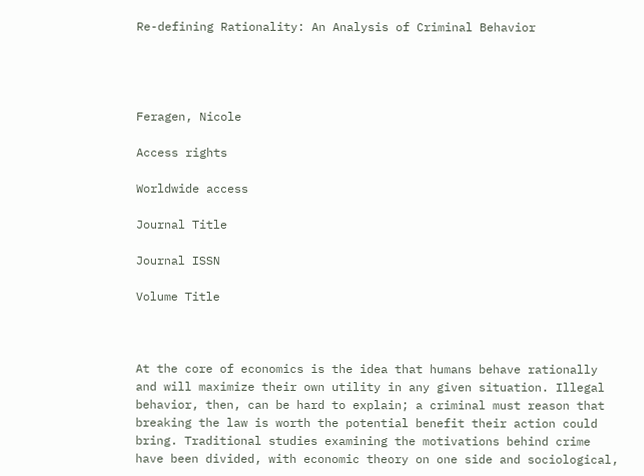Re-defining Rationality: An Analysis of Criminal Behavior




Feragen, Nicole

Access rights

Worldwide access

Journal Title

Journal ISSN

Volume Title



At the core of economics is the idea that humans behave rationally and will maximize their own utility in any given situation. Illegal behavior, then, can be hard to explain; a criminal must reason that breaking the law is worth the potential benefit their action could bring. Traditional studies examining the motivations behind crime have been divided, with economic theory on one side and sociological,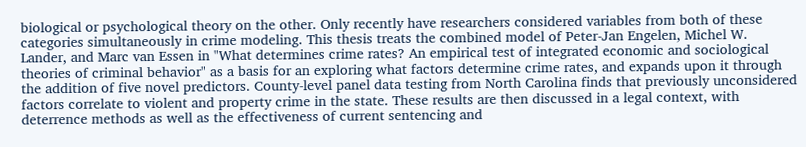biological or psychological theory on the other. Only recently have researchers considered variables from both of these categories simultaneously in crime modeling. This thesis treats the combined model of Peter-Jan Engelen, Michel W. Lander, and Marc van Essen in "What determines crime rates? An empirical test of integrated economic and sociological theories of criminal behavior" as a basis for an exploring what factors determine crime rates, and expands upon it through the addition of five novel predictors. County-level panel data testing from North Carolina finds that previously unconsidered factors correlate to violent and property crime in the state. These results are then discussed in a legal context, with deterrence methods as well as the effectiveness of current sentencing and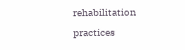rehabilitation practices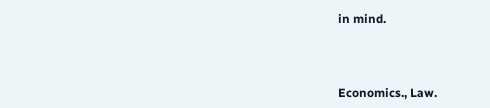in mind.



Economics., Law.